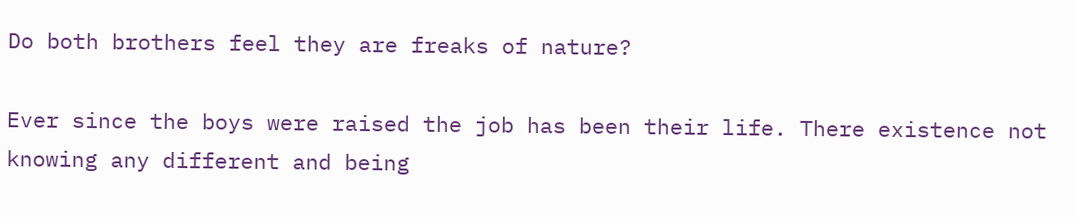Do both brothers feel they are freaks of nature?

Ever since the boys were raised the job has been their life. There existence not knowing any different and being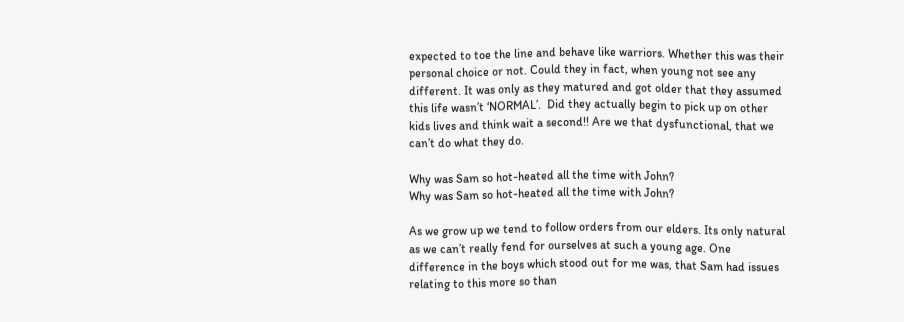expected to toe the line and behave like warriors. Whether this was their personal choice or not. Could they in fact, when young not see any different. It was only as they matured and got older that they assumed this life wasn’t ‘NORMAL’.  Did they actually begin to pick up on other kids lives and think wait a second!! Are we that dysfunctional, that we can’t do what they do.

Why was Sam so hot-heated all the time with John?
Why was Sam so hot-heated all the time with John?

As we grow up we tend to follow orders from our elders. Its only natural as we can’t really fend for ourselves at such a young age. One difference in the boys which stood out for me was, that Sam had issues relating to this more so than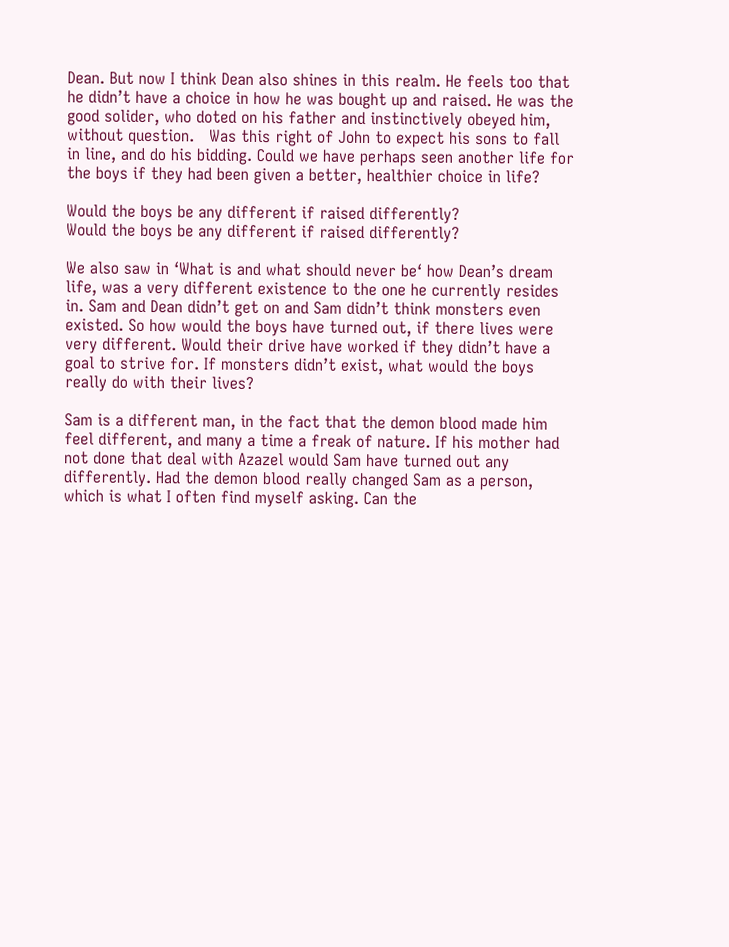Dean. But now I think Dean also shines in this realm. He feels too that he didn’t have a choice in how he was bought up and raised. He was the good solider, who doted on his father and instinctively obeyed him, without question.   Was this right of John to expect his sons to fall in line, and do his bidding. Could we have perhaps seen another life for the boys if they had been given a better, healthier choice in life?

Would the boys be any different if raised differently?
Would the boys be any different if raised differently?

We also saw in ‘What is and what should never be‘ how Dean’s dream life, was a very different existence to the one he currently resides in. Sam and Dean didn’t get on and Sam didn’t think monsters even existed. So how would the boys have turned out, if there lives were very different. Would their drive have worked if they didn’t have a goal to strive for. If monsters didn’t exist, what would the boys really do with their lives?

Sam is a different man, in the fact that the demon blood made him feel different, and many a time a freak of nature. If his mother had not done that deal with Azazel would Sam have turned out any differently. Had the demon blood really changed Sam as a person, which is what I often find myself asking. Can the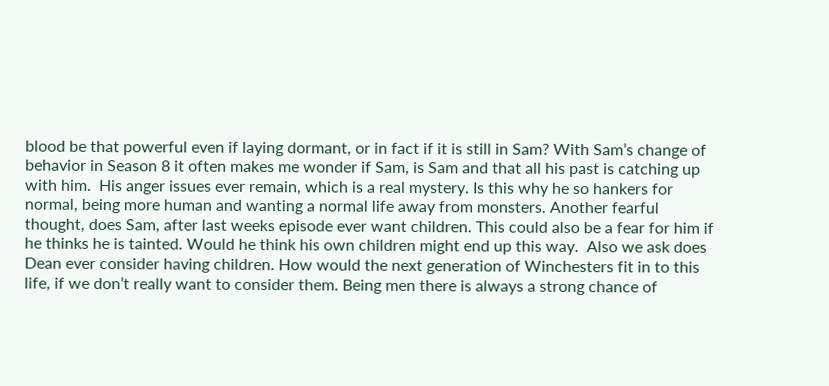blood be that powerful even if laying dormant, or in fact if it is still in Sam? With Sam’s change of behavior in Season 8 it often makes me wonder if Sam, is Sam and that all his past is catching up with him.  His anger issues ever remain, which is a real mystery. Is this why he so hankers for normal, being more human and wanting a normal life away from monsters. Another fearful thought, does Sam, after last weeks episode ever want children. This could also be a fear for him if he thinks he is tainted. Would he think his own children might end up this way.  Also we ask does Dean ever consider having children. How would the next generation of Winchesters fit in to this life, if we don’t really want to consider them. Being men there is always a strong chance of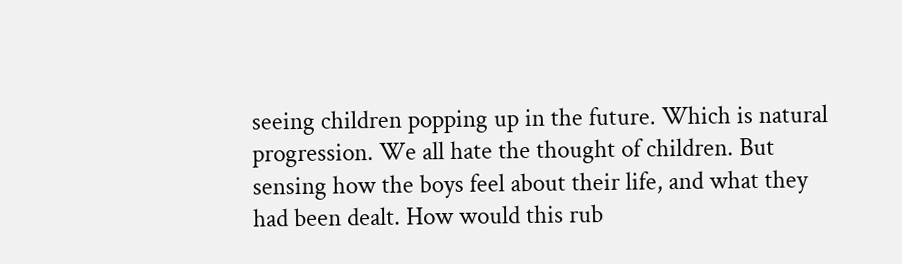seeing children popping up in the future. Which is natural progression. We all hate the thought of children. But sensing how the boys feel about their life, and what they had been dealt. How would this rub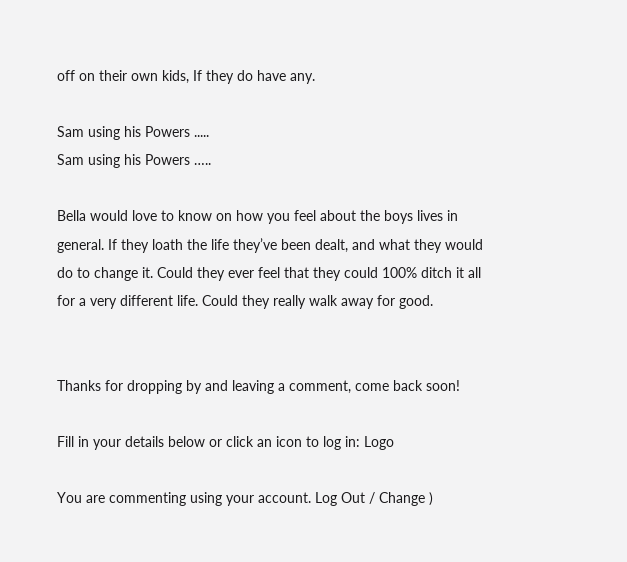off on their own kids, If they do have any.

Sam using his Powers .....
Sam using his Powers …..

Bella would love to know on how you feel about the boys lives in general. If they loath the life they’ve been dealt, and what they would do to change it. Could they ever feel that they could 100% ditch it all for a very different life. Could they really walk away for good.


Thanks for dropping by and leaving a comment, come back soon!

Fill in your details below or click an icon to log in: Logo

You are commenting using your account. Log Out / Change )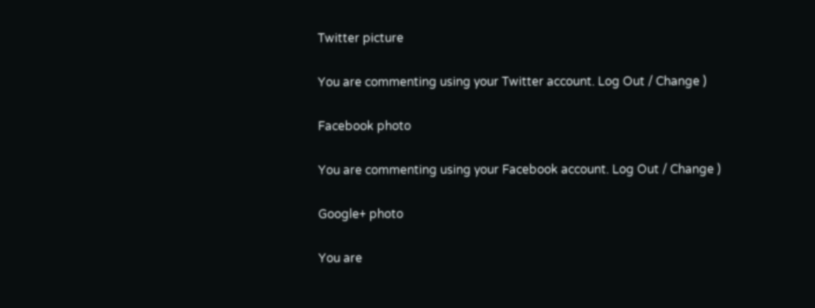Twitter picture

You are commenting using your Twitter account. Log Out / Change )

Facebook photo

You are commenting using your Facebook account. Log Out / Change )

Google+ photo

You are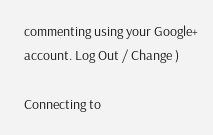commenting using your Google+ account. Log Out / Change )

Connecting to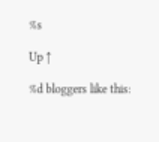%s

Up ↑

%d bloggers like this: